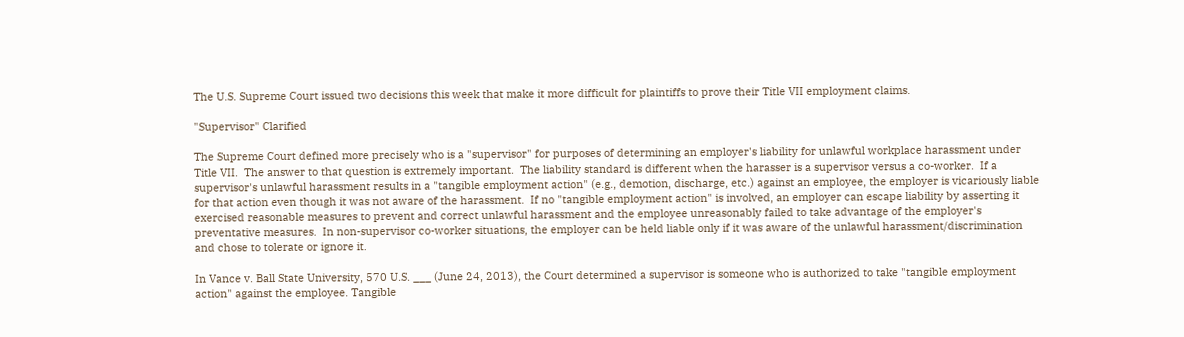The U.S. Supreme Court issued two decisions this week that make it more difficult for plaintiffs to prove their Title VII employment claims.

"Supervisor" Clarified

The Supreme Court defined more precisely who is a "supervisor" for purposes of determining an employer's liability for unlawful workplace harassment under Title VII.  The answer to that question is extremely important.  The liability standard is different when the harasser is a supervisor versus a co-worker.  If a supervisor's unlawful harassment results in a "tangible employment action" (e.g., demotion, discharge, etc.) against an employee, the employer is vicariously liable for that action even though it was not aware of the harassment.  If no "tangible employment action" is involved, an employer can escape liability by asserting it exercised reasonable measures to prevent and correct unlawful harassment and the employee unreasonably failed to take advantage of the employer's preventative measures.  In non-supervisor co-worker situations, the employer can be held liable only if it was aware of the unlawful harassment/discrimination and chose to tolerate or ignore it.

In Vance v. Ball State University, 570 U.S. ___ (June 24, 2013), the Court determined a supervisor is someone who is authorized to take "tangible employment action" against the employee. Tangible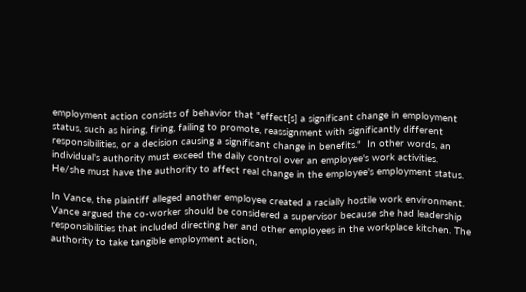employment action consists of behavior that "effect[s] a significant change in employment status, such as hiring, firing, failing to promote, reassignment with significantly different responsibilities, or a decision causing a significant change in benefits."  In other words, an individual's authority must exceed the daily control over an employee's work activities.  He/she must have the authority to affect real change in the employee's employment status.

In Vance, the plaintiff alleged another employee created a racially hostile work environment. Vance argued the co-worker should be considered a supervisor because she had leadership responsibilities that included directing her and other employees in the workplace kitchen. The authority to take tangible employment action,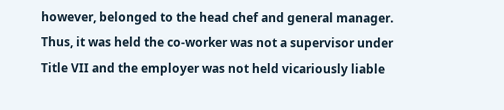however, belonged to the head chef and general manager. Thus, it was held the co-worker was not a supervisor under Title VII and the employer was not held vicariously liable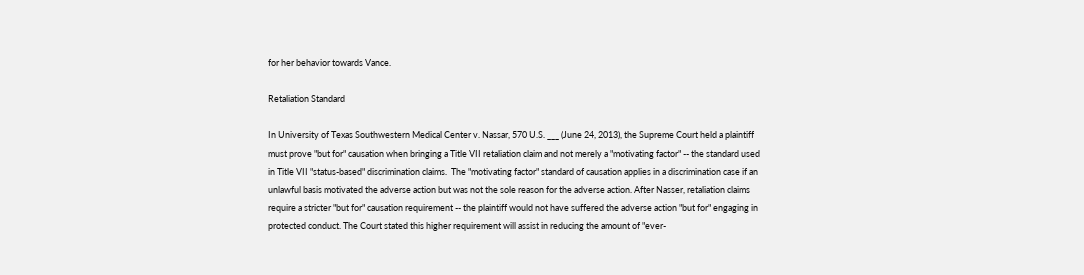for her behavior towards Vance.

Retaliation Standard

In University of Texas Southwestern Medical Center v. Nassar, 570 U.S. ___ (June 24, 2013), the Supreme Court held a plaintiff must prove "but for" causation when bringing a Title VII retaliation claim and not merely a "motivating factor" -- the standard used in Title VII "status-based" discrimination claims.  The "motivating factor" standard of causation applies in a discrimination case if an unlawful basis motivated the adverse action but was not the sole reason for the adverse action. After Nasser, retaliation claims require a stricter "but for" causation requirement -- the plaintiff would not have suffered the adverse action "but for" engaging in protected conduct. The Court stated this higher requirement will assist in reducing the amount of "ever-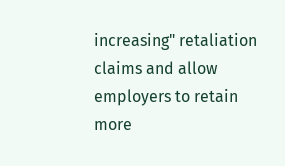increasing" retaliation claims and allow employers to retain more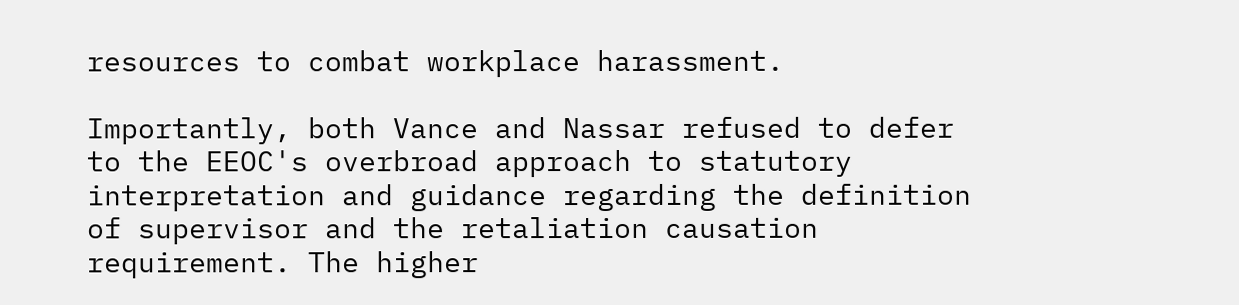resources to combat workplace harassment.

Importantly, both Vance and Nassar refused to defer to the EEOC's overbroad approach to statutory interpretation and guidance regarding the definition of supervisor and the retaliation causation requirement. The higher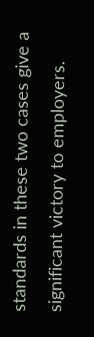standards in these two cases give a significant victory to employers.